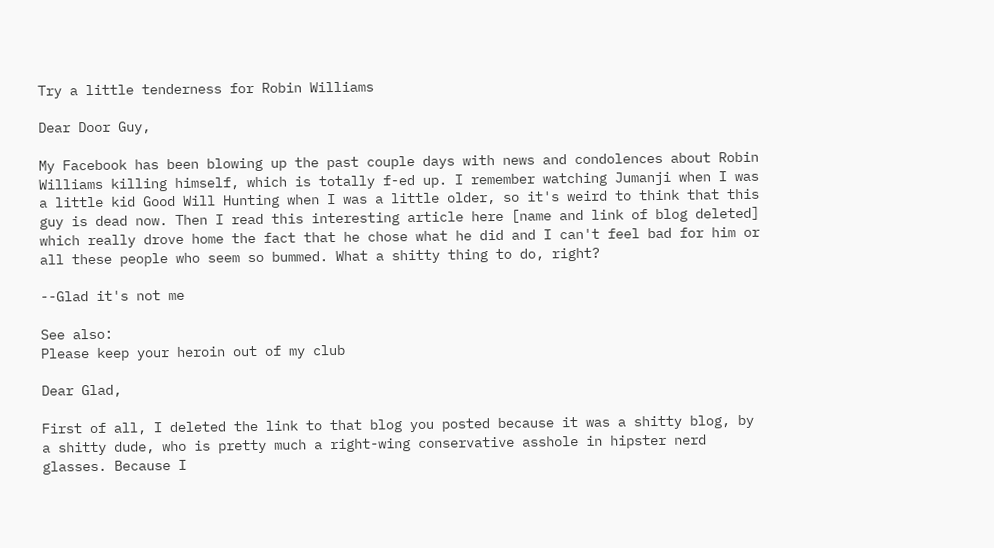Try a little tenderness for Robin Williams

Dear Door Guy,

My Facebook has been blowing up the past couple days with news and condolences about Robin Williams killing himself, which is totally f-ed up. I remember watching Jumanji when I was a little kid Good Will Hunting when I was a little older, so it's weird to think that this guy is dead now. Then I read this interesting article here [name and link of blog deleted] which really drove home the fact that he chose what he did and I can't feel bad for him or all these people who seem so bummed. What a shitty thing to do, right?

--Glad it's not me

See also:
Please keep your heroin out of my club

Dear Glad,

First of all, I deleted the link to that blog you posted because it was a shitty blog, by a shitty dude, who is pretty much a right-wing conservative asshole in hipster nerd glasses. Because I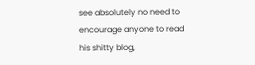see absolutely no need to encourage anyone to read his shitty blog,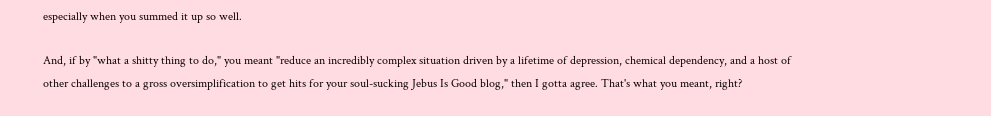especially when you summed it up so well.

And, if by "what a shitty thing to do," you meant "reduce an incredibly complex situation driven by a lifetime of depression, chemical dependency, and a host of other challenges to a gross oversimplification to get hits for your soul-sucking Jebus Is Good blog," then I gotta agree. That's what you meant, right?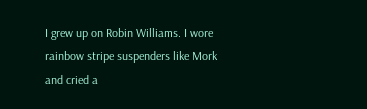I grew up on Robin Williams. I wore rainbow stripe suspenders like Mork and cried a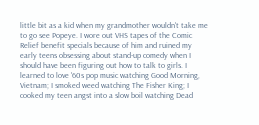little bit as a kid when my grandmother wouldn't take me to go see Popeye. I wore out VHS tapes of the Comic Relief benefit specials because of him and ruined my early teens obsessing about stand-up comedy when I should have been figuring out how to talk to girls. I learned to love '60s pop music watching Good Morning, Vietnam; I smoked weed watching The Fisher King; I cooked my teen angst into a slow boil watching Dead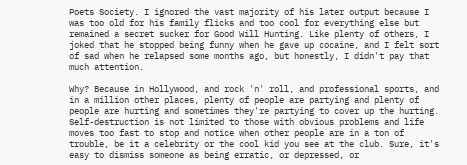Poets Society. I ignored the vast majority of his later output because I was too old for his family flicks and too cool for everything else but remained a secret sucker for Good Will Hunting. Like plenty of others, I joked that he stopped being funny when he gave up cocaine, and I felt sort of sad when he relapsed some months ago, but honestly, I didn't pay that much attention.

Why? Because in Hollywood, and rock 'n' roll, and professional sports, and in a million other places, plenty of people are partying and plenty of people are hurting and sometimes they're partying to cover up the hurting. Self-destruction is not limited to those with obvious problems and life moves too fast to stop and notice when other people are in a ton of trouble, be it a celebrity or the cool kid you see at the club. Sure, it's easy to dismiss someone as being erratic, or depressed, or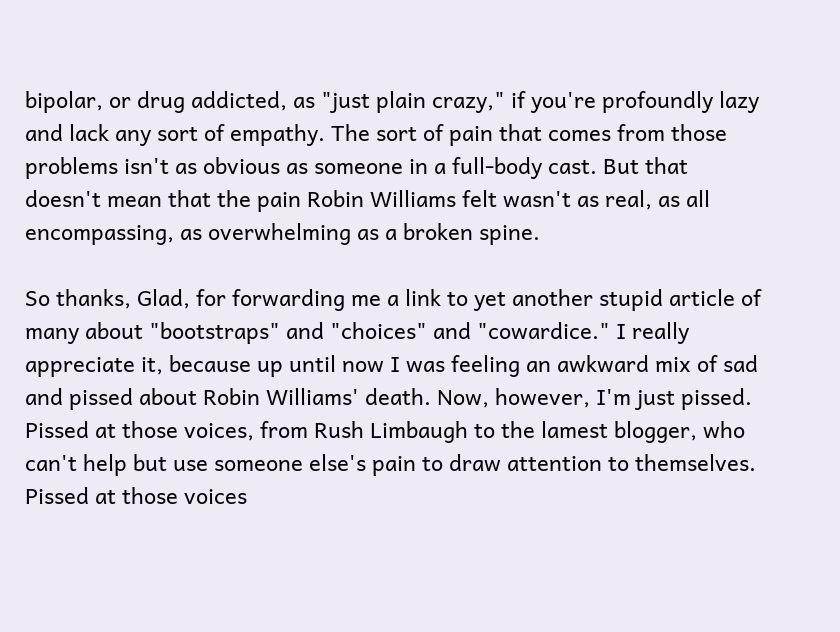bipolar, or drug addicted, as "just plain crazy," if you're profoundly lazy and lack any sort of empathy. The sort of pain that comes from those problems isn't as obvious as someone in a full-body cast. But that doesn't mean that the pain Robin Williams felt wasn't as real, as all encompassing, as overwhelming as a broken spine.

So thanks, Glad, for forwarding me a link to yet another stupid article of many about "bootstraps" and "choices" and "cowardice." I really appreciate it, because up until now I was feeling an awkward mix of sad and pissed about Robin Williams' death. Now, however, I'm just pissed. Pissed at those voices, from Rush Limbaugh to the lamest blogger, who can't help but use someone else's pain to draw attention to themselves. Pissed at those voices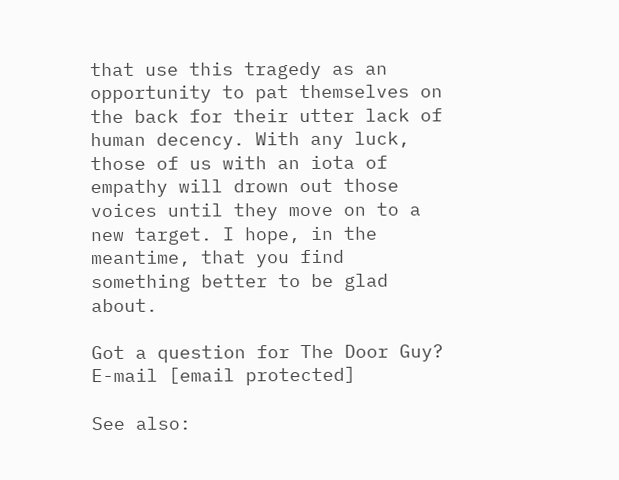that use this tragedy as an opportunity to pat themselves on the back for their utter lack of human decency. With any luck, those of us with an iota of empathy will drown out those voices until they move on to a new target. I hope, in the meantime, that you find something better to be glad about.

Got a question for The Door Guy? E-mail [email protected]

See also: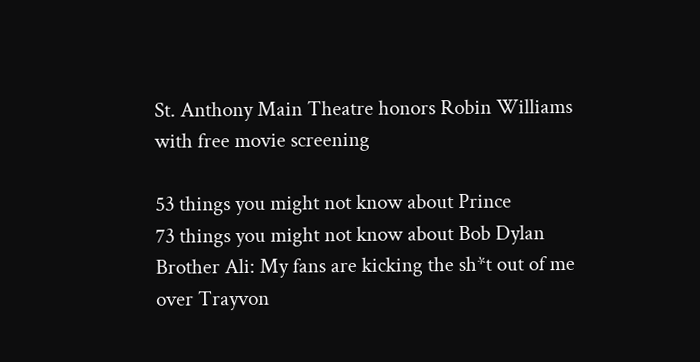St. Anthony Main Theatre honors Robin Williams with free movie screening

53 things you might not know about Prince
73 things you might not know about Bob Dylan
Brother Ali: My fans are kicking the sh*t out of me over Trayvon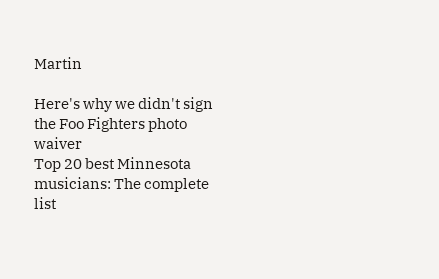Martin

Here's why we didn't sign the Foo Fighters photo waiver
Top 20 best Minnesota musicians: The complete list